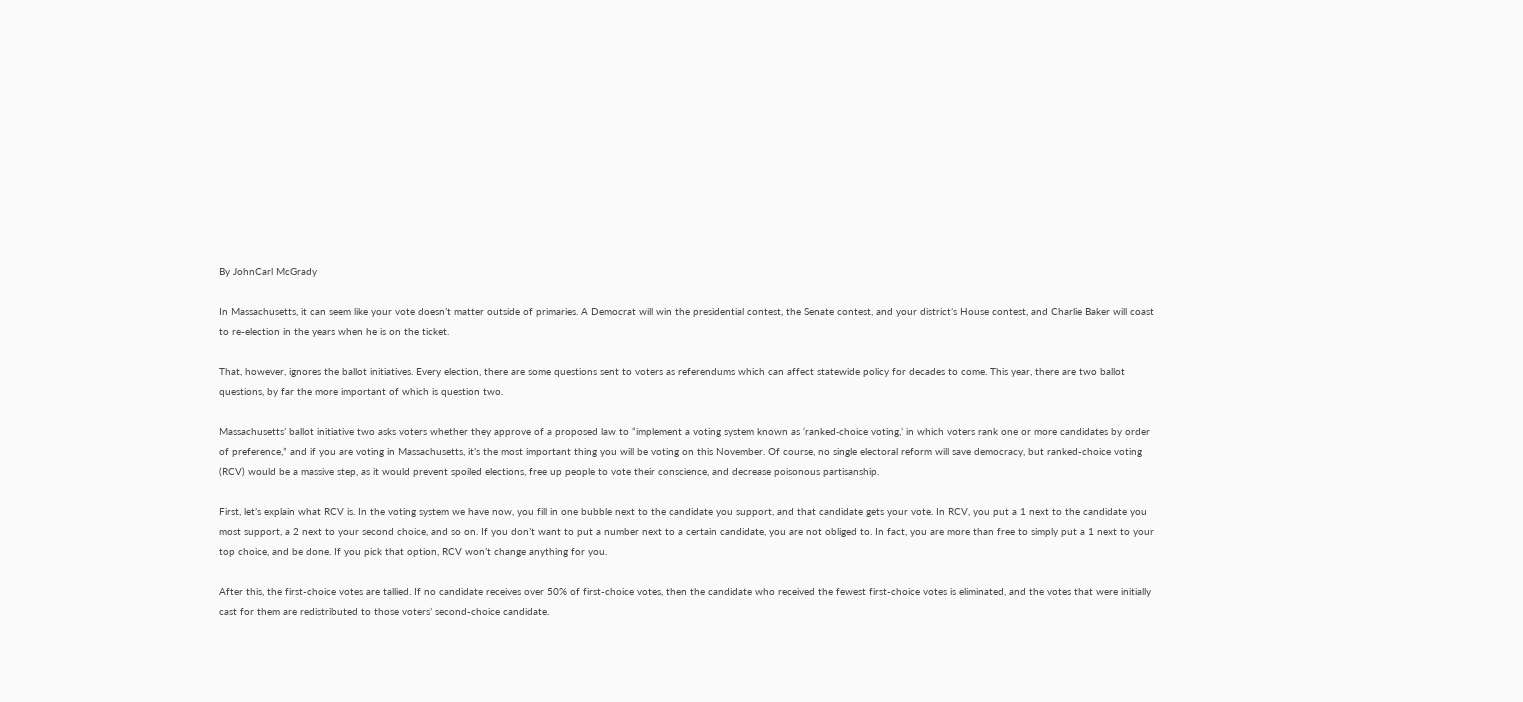By JohnCarl McGrady

In Massachusetts, it can seem like your vote doesn’t matter outside of primaries. A Democrat will win the presidential contest, the Senate contest, and your district’s House contest, and Charlie Baker will coast to re-election in the years when he is on the ticket.

That, however, ignores the ballot initiatives. Every election, there are some questions sent to voters as referendums which can affect statewide policy for decades to come. This year, there are two ballot questions, by far the more important of which is question two.

Massachusetts’ ballot initiative two asks voters whether they approve of a proposed law to “implement a voting system known as ‘ranked‑choice voting,’ in which voters rank one or more candidates by order of preference,” and if you are voting in Massachusetts, it’s the most important thing you will be voting on this November. Of course, no single electoral reform will save democracy, but ranked-choice voting (RCV) would be a massive step, as it would prevent spoiled elections, free up people to vote their conscience, and decrease poisonous partisanship.

First, let’s explain what RCV is. In the voting system we have now, you fill in one bubble next to the candidate you support, and that candidate gets your vote. In RCV, you put a 1 next to the candidate you most support, a 2 next to your second choice, and so on. If you don’t want to put a number next to a certain candidate, you are not obliged to. In fact, you are more than free to simply put a 1 next to your top choice, and be done. If you pick that option, RCV won’t change anything for you.

After this, the first-choice votes are tallied. If no candidate receives over 50% of first-choice votes, then the candidate who received the fewest first-choice votes is eliminated, and the votes that were initially cast for them are redistributed to those voters’ second-choice candidate.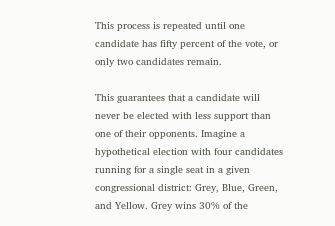This process is repeated until one candidate has fifty percent of the vote, or only two candidates remain.

This guarantees that a candidate will never be elected with less support than one of their opponents. Imagine a hypothetical election with four candidates running for a single seat in a given congressional district: Grey, Blue, Green, and Yellow. Grey wins 30% of the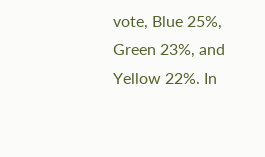vote, Blue 25%, Green 23%, and Yellow 22%. In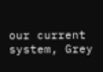our current system, Grey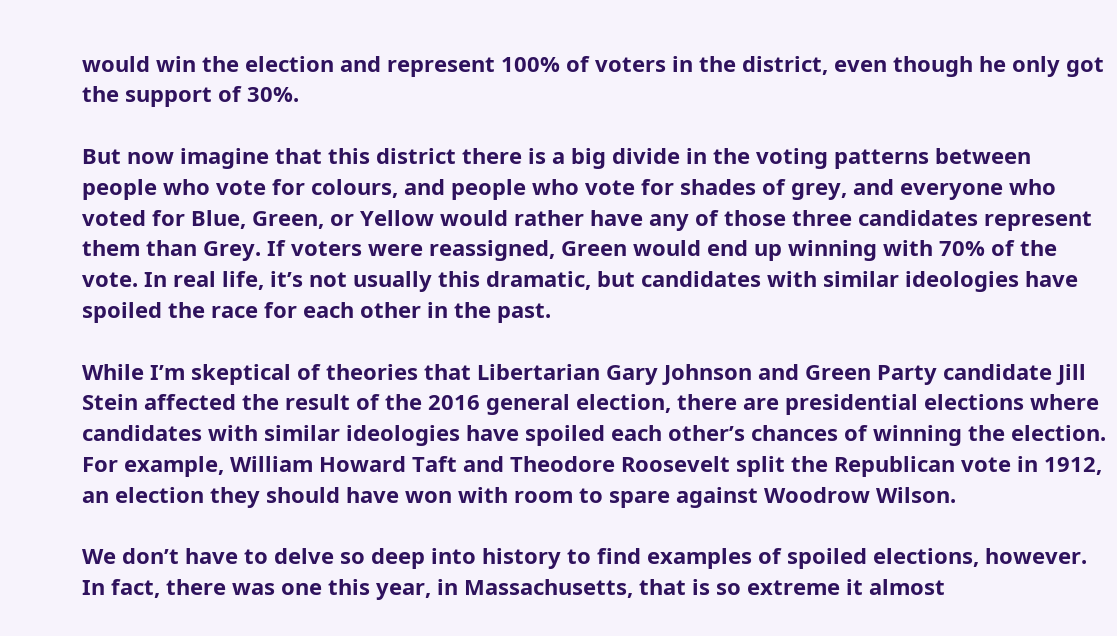would win the election and represent 100% of voters in the district, even though he only got the support of 30%.

But now imagine that this district there is a big divide in the voting patterns between people who vote for colours, and people who vote for shades of grey, and everyone who voted for Blue, Green, or Yellow would rather have any of those three candidates represent them than Grey. If voters were reassigned, Green would end up winning with 70% of the vote. In real life, it’s not usually this dramatic, but candidates with similar ideologies have spoiled the race for each other in the past.

While I’m skeptical of theories that Libertarian Gary Johnson and Green Party candidate Jill Stein affected the result of the 2016 general election, there are presidential elections where candidates with similar ideologies have spoiled each other’s chances of winning the election. For example, William Howard Taft and Theodore Roosevelt split the Republican vote in 1912, an election they should have won with room to spare against Woodrow Wilson.

We don’t have to delve so deep into history to find examples of spoiled elections, however. In fact, there was one this year, in Massachusetts, that is so extreme it almost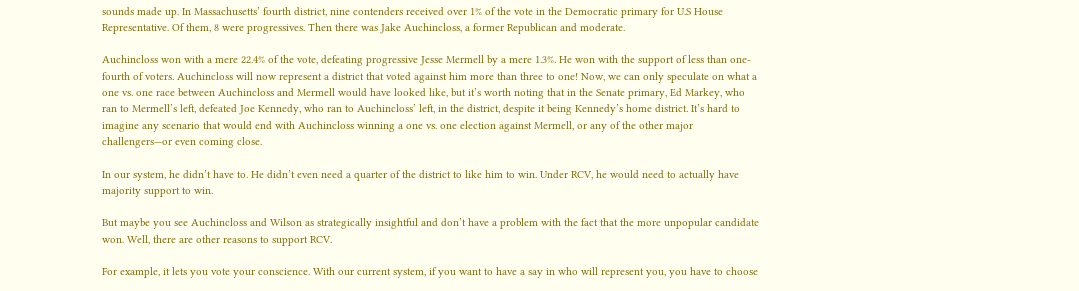sounds made up. In Massachusetts’ fourth district, nine contenders received over 1% of the vote in the Democratic primary for U.S House Representative. Of them, 8 were progressives. Then there was Jake Auchincloss, a former Republican and moderate.

Auchincloss won with a mere 22.4% of the vote, defeating progressive Jesse Mermell by a mere 1.3%. He won with the support of less than one-fourth of voters. Auchincloss will now represent a district that voted against him more than three to one! Now, we can only speculate on what a one vs. one race between Auchincloss and Mermell would have looked like, but it’s worth noting that in the Senate primary, Ed Markey, who ran to Mermell’s left, defeated Joe Kennedy, who ran to Auchincloss’ left, in the district, despite it being Kennedy’s home district. It’s hard to imagine any scenario that would end with Auchincloss winning a one vs. one election against Mermell, or any of the other major challengers—or even coming close.

In our system, he didn’t have to. He didn’t even need a quarter of the district to like him to win. Under RCV, he would need to actually have majority support to win.

But maybe you see Auchincloss and Wilson as strategically insightful and don’t have a problem with the fact that the more unpopular candidate won. Well, there are other reasons to support RCV.

For example, it lets you vote your conscience. With our current system, if you want to have a say in who will represent you, you have to choose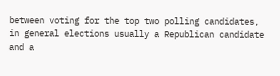between voting for the top two polling candidates, in general elections usually a Republican candidate and a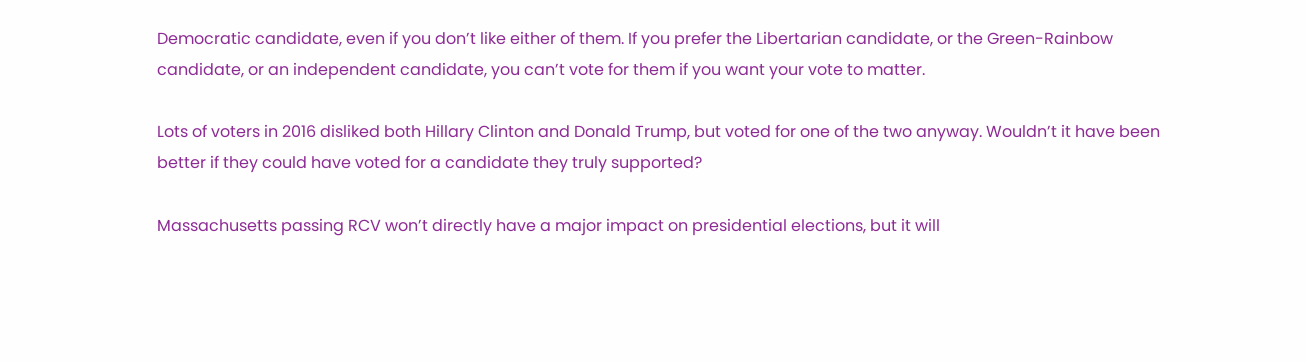Democratic candidate, even if you don’t like either of them. If you prefer the Libertarian candidate, or the Green-Rainbow candidate, or an independent candidate, you can’t vote for them if you want your vote to matter.

Lots of voters in 2016 disliked both Hillary Clinton and Donald Trump, but voted for one of the two anyway. Wouldn’t it have been better if they could have voted for a candidate they truly supported?

Massachusetts passing RCV won’t directly have a major impact on presidential elections, but it will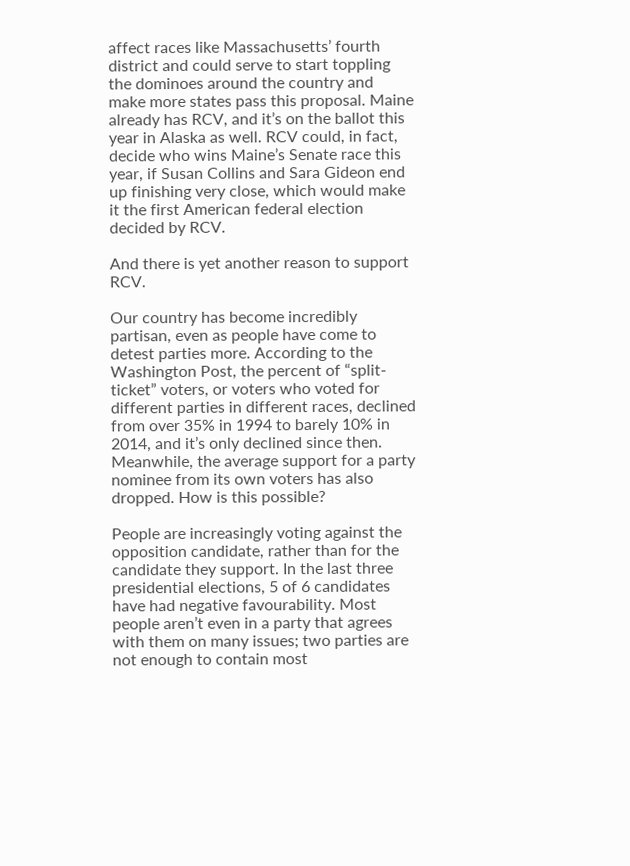affect races like Massachusetts’ fourth district and could serve to start toppling the dominoes around the country and make more states pass this proposal. Maine already has RCV, and it’s on the ballot this year in Alaska as well. RCV could, in fact, decide who wins Maine’s Senate race this year, if Susan Collins and Sara Gideon end up finishing very close, which would make it the first American federal election decided by RCV.

And there is yet another reason to support RCV.

Our country has become incredibly partisan, even as people have come to detest parties more. According to the Washington Post, the percent of “split-ticket” voters, or voters who voted for different parties in different races, declined from over 35% in 1994 to barely 10% in 2014, and it’s only declined since then. Meanwhile, the average support for a party nominee from its own voters has also dropped. How is this possible?

People are increasingly voting against the opposition candidate, rather than for the candidate they support. In the last three presidential elections, 5 of 6 candidates have had negative favourability. Most people aren’t even in a party that agrees with them on many issues; two parties are not enough to contain most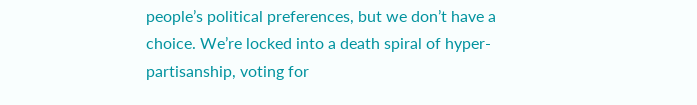people’s political preferences, but we don’t have a choice. We’re locked into a death spiral of hyper-partisanship, voting for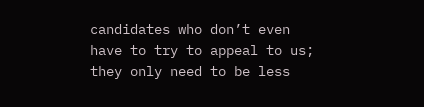candidates who don’t even have to try to appeal to us; they only need to be less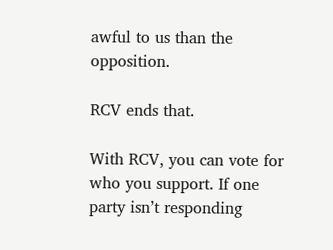awful to us than the opposition.

RCV ends that.

With RCV, you can vote for who you support. If one party isn’t responding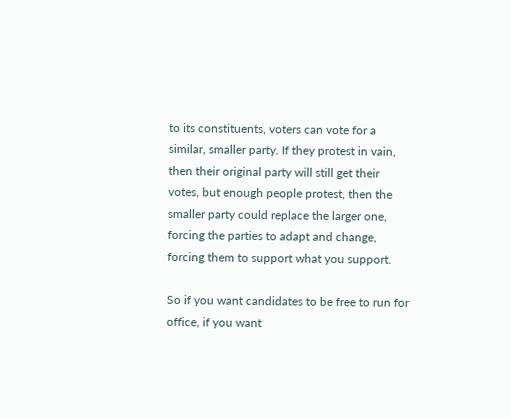to its constituents, voters can vote for a similar, smaller party. If they protest in vain, then their original party will still get their votes, but enough people protest, then the smaller party could replace the larger one, forcing the parties to adapt and change, forcing them to support what you support.

So if you want candidates to be free to run for office, if you want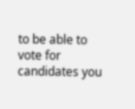to be able to vote for candidates you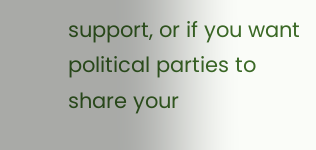support, or if you want political parties to share your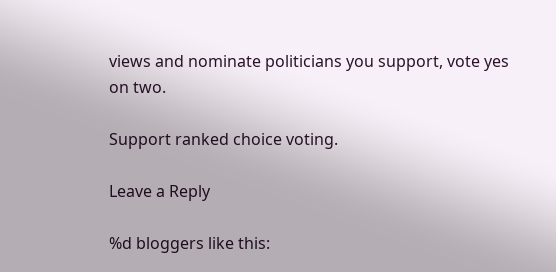views and nominate politicians you support, vote yes on two.

Support ranked choice voting.

Leave a Reply

%d bloggers like this: